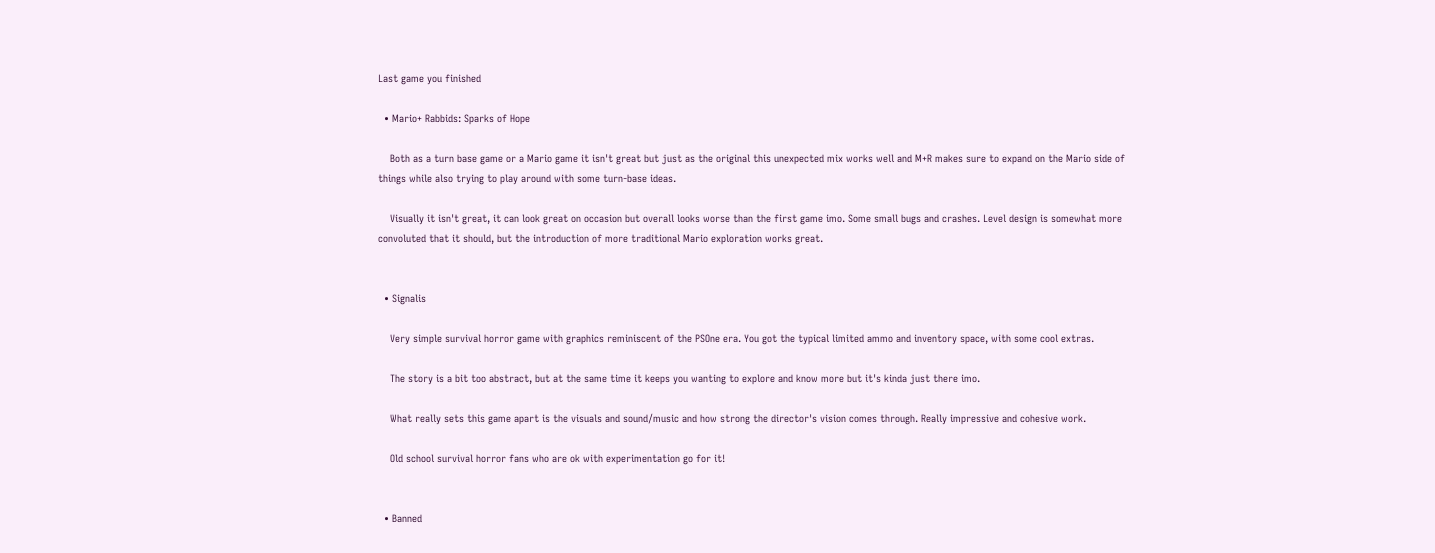Last game you finished

  • Mario+ Rabbids: Sparks of Hope

    Both as a turn base game or a Mario game it isn't great but just as the original this unexpected mix works well and M+R makes sure to expand on the Mario side of things while also trying to play around with some turn-base ideas.

    Visually it isn't great, it can look great on occasion but overall looks worse than the first game imo. Some small bugs and crashes. Level design is somewhat more convoluted that it should, but the introduction of more traditional Mario exploration works great.


  • Signalis

    Very simple survival horror game with graphics reminiscent of the PSOne era. You got the typical limited ammo and inventory space, with some cool extras.

    The story is a bit too abstract, but at the same time it keeps you wanting to explore and know more but it's kinda just there imo.

    What really sets this game apart is the visuals and sound/music and how strong the director's vision comes through. Really impressive and cohesive work.

    Old school survival horror fans who are ok with experimentation go for it!


  • Banned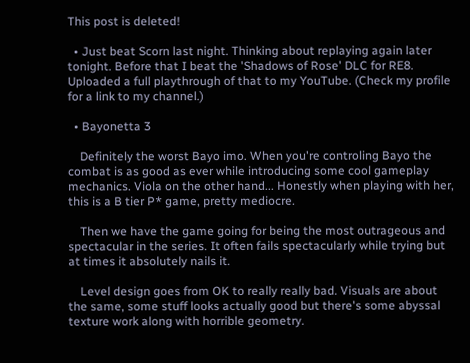This post is deleted!

  • Just beat Scorn last night. Thinking about replaying again later tonight. Before that I beat the 'Shadows of Rose' DLC for RE8. Uploaded a full playthrough of that to my YouTube. (Check my profile for a link to my channel.)

  • Bayonetta 3

    Definitely the worst Bayo imo. When you're controling Bayo the combat is as good as ever while introducing some cool gameplay mechanics. Viola on the other hand... Honestly when playing with her, this is a B tier P* game, pretty mediocre.

    Then we have the game going for being the most outrageous and spectacular in the series. It often fails spectacularly while trying but at times it absolutely nails it.

    Level design goes from OK to really really bad. Visuals are about the same, some stuff looks actually good but there's some abyssal texture work along with horrible geometry.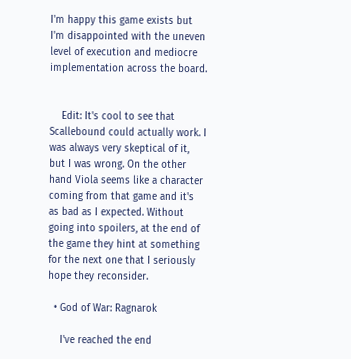I'm happy this game exists but I'm disappointed with the uneven level of execution and mediocre implementation across the board.


    Edit: It's cool to see that Scallebound could actually work. I was always very skeptical of it, but I was wrong. On the other hand Viola seems like a character coming from that game and it's as bad as I expected. Without going into spoilers, at the end of the game they hint at something for the next one that I seriously hope they reconsider.

  • God of War: Ragnarok

    I've reached the end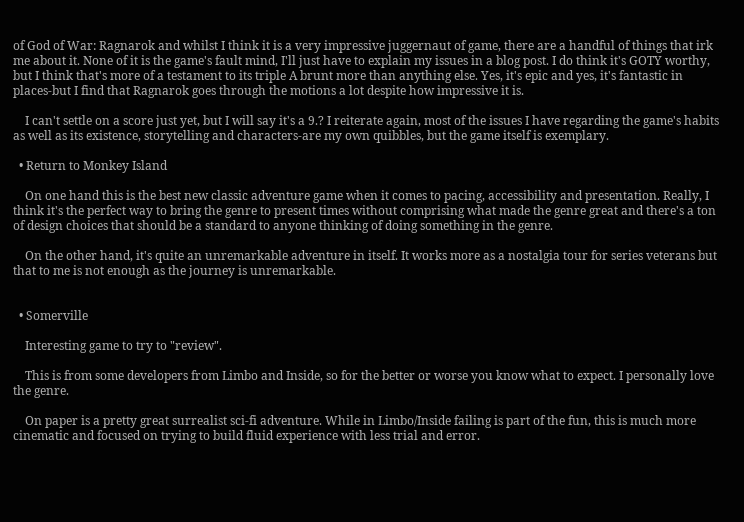of God of War: Ragnarok and whilst I think it is a very impressive juggernaut of game, there are a handful of things that irk me about it. None of it is the game's fault mind, I'll just have to explain my issues in a blog post. I do think it's GOTY worthy, but I think that's more of a testament to its triple A brunt more than anything else. Yes, it's epic and yes, it's fantastic in places-but I find that Ragnarok goes through the motions a lot despite how impressive it is.

    I can't settle on a score just yet, but I will say it's a 9.? I reiterate again, most of the issues I have regarding the game's habits as well as its existence, storytelling and characters-are my own quibbles, but the game itself is exemplary.

  • Return to Monkey Island

    On one hand this is the best new classic adventure game when it comes to pacing, accessibility and presentation. Really, I think it's the perfect way to bring the genre to present times without comprising what made the genre great and there's a ton of design choices that should be a standard to anyone thinking of doing something in the genre.

    On the other hand, it's quite an unremarkable adventure in itself. It works more as a nostalgia tour for series veterans but that to me is not enough as the journey is unremarkable.


  • Somerville

    Interesting game to try to "review".

    This is from some developers from Limbo and Inside, so for the better or worse you know what to expect. I personally love the genre.

    On paper is a pretty great surrealist sci-fi adventure. While in Limbo/Inside failing is part of the fun, this is much more cinematic and focused on trying to build fluid experience with less trial and error.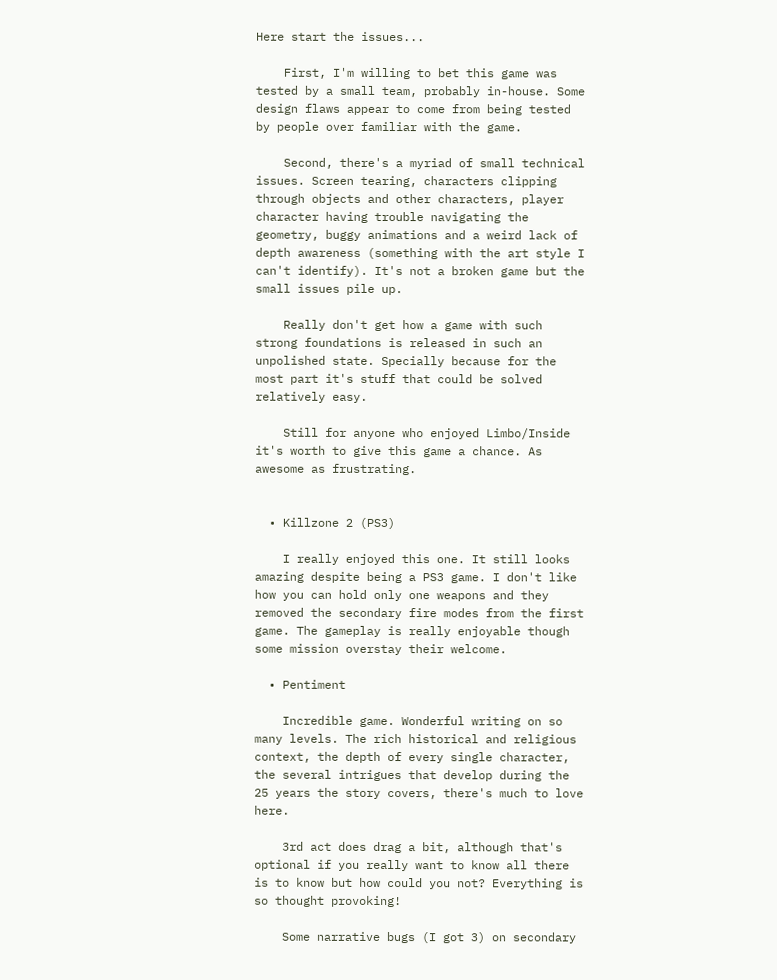Here start the issues...

    First, I'm willing to bet this game was tested by a small team, probably in-house. Some design flaws appear to come from being tested by people over familiar with the game.

    Second, there's a myriad of small technical issues. Screen tearing, characters clipping through objects and other characters, player character having trouble navigating the geometry, buggy animations and a weird lack of depth awareness (something with the art style I can't identify). It's not a broken game but the small issues pile up.

    Really don't get how a game with such strong foundations is released in such an unpolished state. Specially because for the most part it's stuff that could be solved relatively easy.

    Still for anyone who enjoyed Limbo/Inside it's worth to give this game a chance. As awesome as frustrating.


  • Killzone 2 (PS3)

    I really enjoyed this one. It still looks amazing despite being a PS3 game. I don't like how you can hold only one weapons and they removed the secondary fire modes from the first game. The gameplay is really enjoyable though some mission overstay their welcome.

  • Pentiment

    Incredible game. Wonderful writing on so many levels. The rich historical and religious context, the depth of every single character, the several intrigues that develop during the 25 years the story covers, there's much to love here.

    3rd act does drag a bit, although that's optional if you really want to know all there is to know but how could you not? Everything is so thought provoking!

    Some narrative bugs (I got 3) on secondary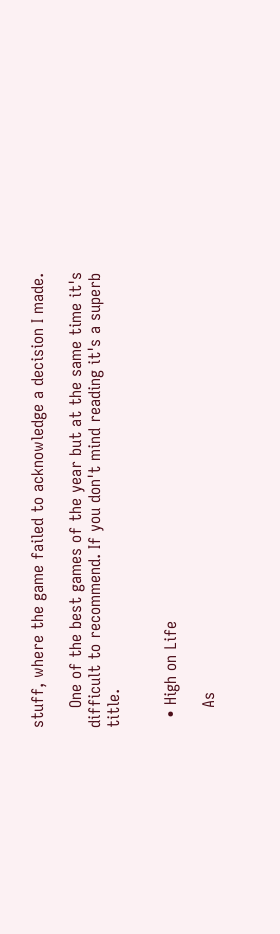stuff, where the game failed to acknowledge a decision I made.

    One of the best games of the year but at the same time it's difficult to recommend. If you don't mind reading it's a superb title.


  • High on Life

    As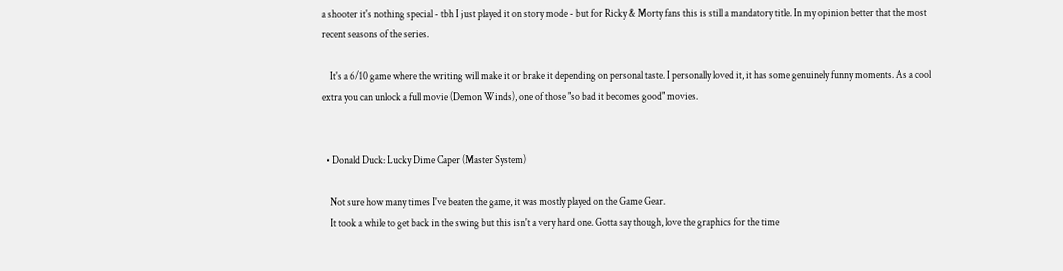a shooter it's nothing special - tbh I just played it on story mode - but for Ricky & Morty fans this is still a mandatory title. In my opinion better that the most recent seasons of the series.

    It's a 6/10 game where the writing will make it or brake it depending on personal taste. I personally loved it, it has some genuinely funny moments. As a cool extra you can unlock a full movie (Demon Winds), one of those "so bad it becomes good" movies.


  • Donald Duck: Lucky Dime Caper (Master System)

    Not sure how many times I've beaten the game, it was mostly played on the Game Gear.
    It took a while to get back in the swing but this isn't a very hard one. Gotta say though, love the graphics for the time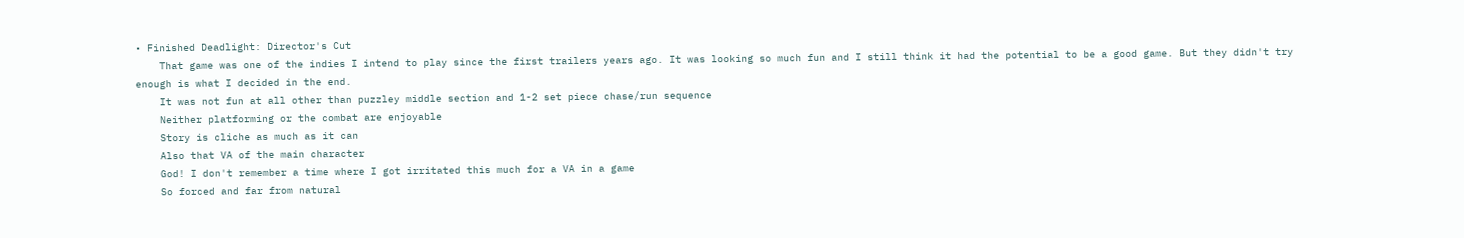• Finished Deadlight: Director's Cut
    That game was one of the indies I intend to play since the first trailers years ago. It was looking so much fun and I still think it had the potential to be a good game. But they didn't try enough is what I decided in the end.
    It was not fun at all other than puzzley middle section and 1-2 set piece chase/run sequence
    Neither platforming or the combat are enjoyable
    Story is cliche as much as it can
    Also that VA of the main character
    God! I don't remember a time where I got irritated this much for a VA in a game
    So forced and far from natural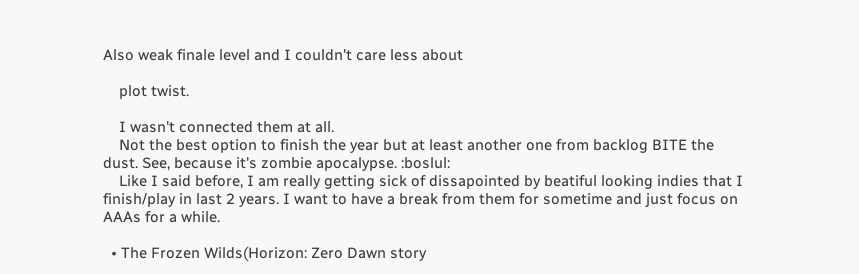Also weak finale level and I couldn't care less about

    plot twist.

    I wasn't connected them at all.
    Not the best option to finish the year but at least another one from backlog BITE the dust. See, because it's zombie apocalypse. :boslul:
    Like I said before, I am really getting sick of dissapointed by beatiful looking indies that I finish/play in last 2 years. I want to have a break from them for sometime and just focus on AAAs for a while.

  • The Frozen Wilds(Horizon: Zero Dawn story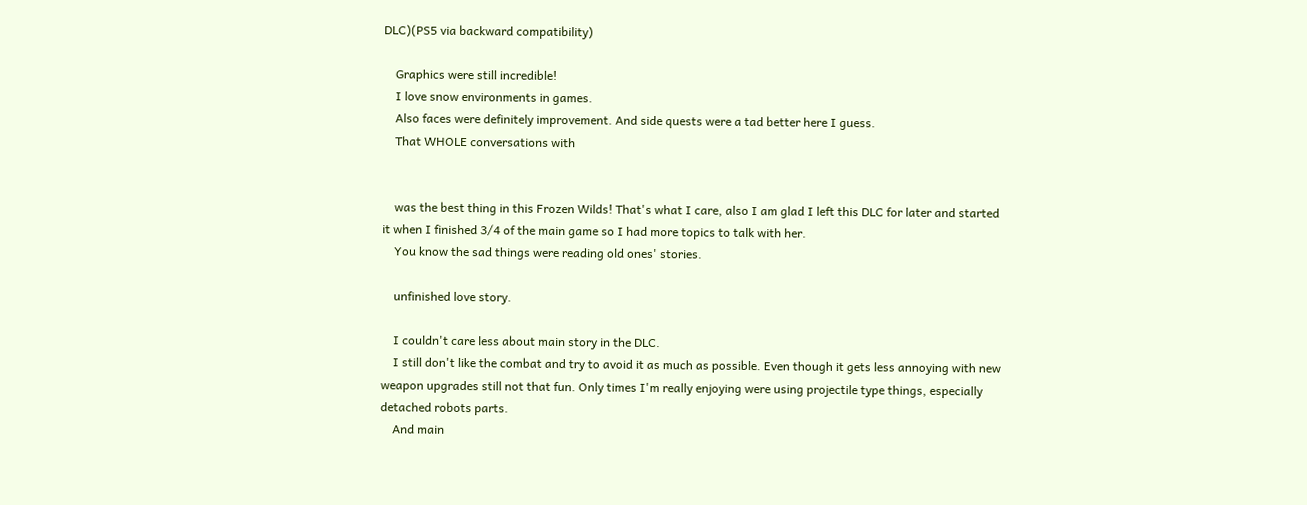DLC)(PS5 via backward compatibility)

    Graphics were still incredible!
    I love snow environments in games.
    Also faces were definitely improvement. And side quests were a tad better here I guess.
    That WHOLE conversations with


    was the best thing in this Frozen Wilds! That's what I care, also I am glad I left this DLC for later and started it when I finished 3/4 of the main game so I had more topics to talk with her.
    You know the sad things were reading old ones' stories.

    unfinished love story.

    I couldn't care less about main story in the DLC.
    I still don't like the combat and try to avoid it as much as possible. Even though it gets less annoying with new weapon upgrades still not that fun. Only times I'm really enjoying were using projectile type things, especially detached robots parts.
    And main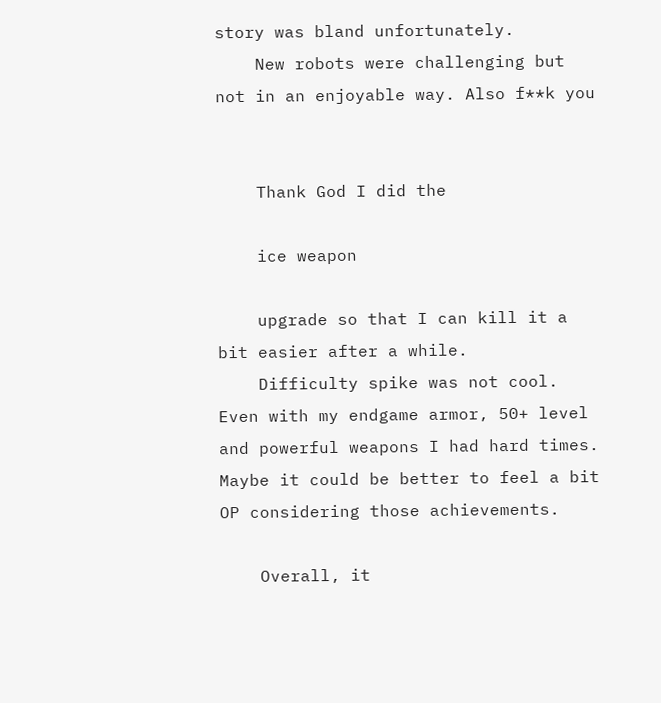story was bland unfortunately.
    New robots were challenging but not in an enjoyable way. Also f**k you


    Thank God I did the

    ice weapon

    upgrade so that I can kill it a bit easier after a while.
    Difficulty spike was not cool. Even with my endgame armor, 50+ level and powerful weapons I had hard times. Maybe it could be better to feel a bit OP considering those achievements.

    Overall, it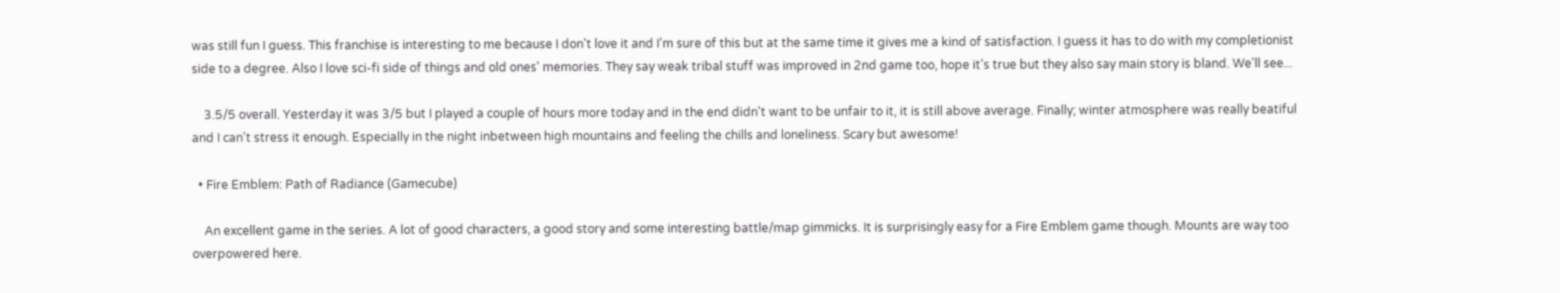was still fun I guess. This franchise is interesting to me because I don't love it and I'm sure of this but at the same time it gives me a kind of satisfaction. I guess it has to do with my completionist side to a degree. Also I love sci-fi side of things and old ones' memories. They say weak tribal stuff was improved in 2nd game too, hope it's true but they also say main story is bland. We'll see...

    3.5/5 overall. Yesterday it was 3/5 but I played a couple of hours more today and in the end didn't want to be unfair to it, it is still above average. Finally; winter atmosphere was really beatiful and I can't stress it enough. Especially in the night inbetween high mountains and feeling the chills and loneliness. Scary but awesome!

  • Fire Emblem: Path of Radiance (Gamecube)

    An excellent game in the series. A lot of good characters, a good story and some interesting battle/map gimmicks. It is surprisingly easy for a Fire Emblem game though. Mounts are way too overpowered here.